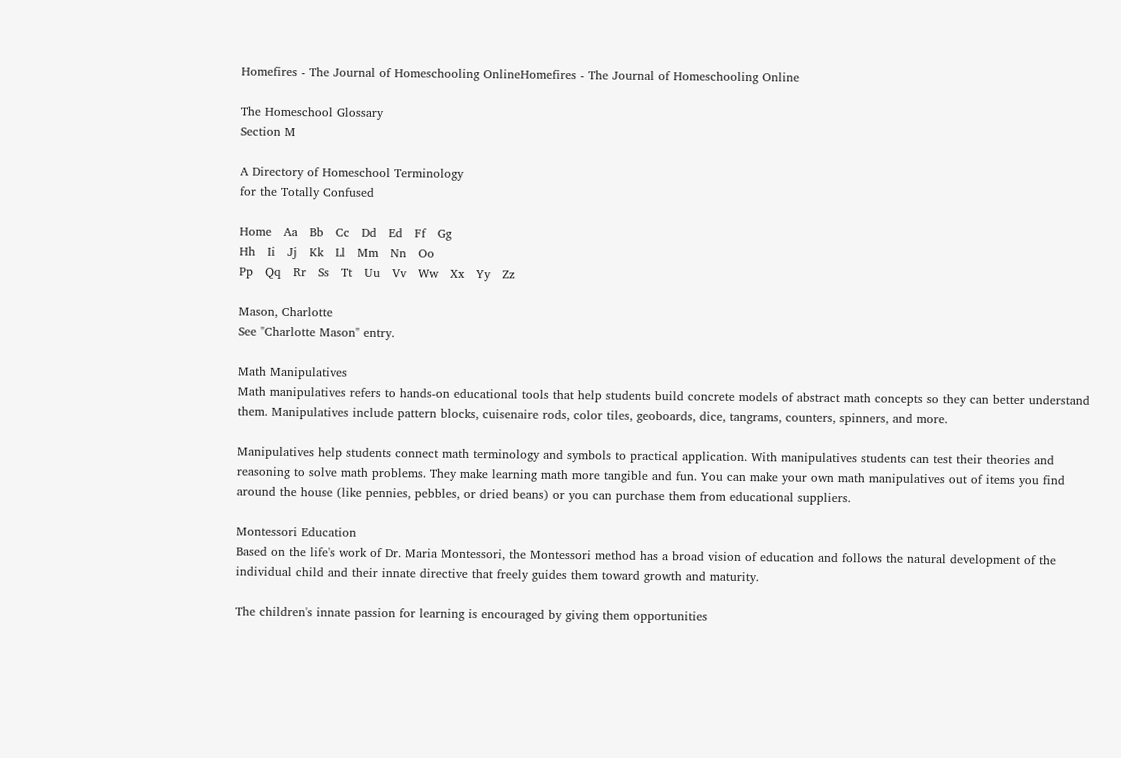Homefires - The Journal of Homeschooling OnlineHomefires - The Journal of Homeschooling Online

The Homeschool Glossary
Section M

A Directory of Homeschool Terminology
for the Totally Confused

Home   Aa   Bb   Cc   Dd   Ed   Ff   Gg
Hh   Ii   Jj   Kk   Ll   Mm   Nn   Oo
Pp   Qq   Rr   Ss   Tt   Uu   Vv   Ww   Xx   Yy   Zz

Mason, Charlotte
See "Charlotte Mason" entry.

Math Manipulatives
Math manipulatives refers to hands-on educational tools that help students build concrete models of abstract math concepts so they can better understand them. Manipulatives include pattern blocks, cuisenaire rods, color tiles, geoboards, dice, tangrams, counters, spinners, and more.

Manipulatives help students connect math terminology and symbols to practical application. With manipulatives students can test their theories and reasoning to solve math problems. They make learning math more tangible and fun. You can make your own math manipulatives out of items you find around the house (like pennies, pebbles, or dried beans) or you can purchase them from educational suppliers.

Montessori Education
Based on the life's work of Dr. Maria Montessori, the Montessori method has a broad vision of education and follows the natural development of the individual child and their innate directive that freely guides them toward growth and maturity.

The children's innate passion for learning is encouraged by giving them opportunities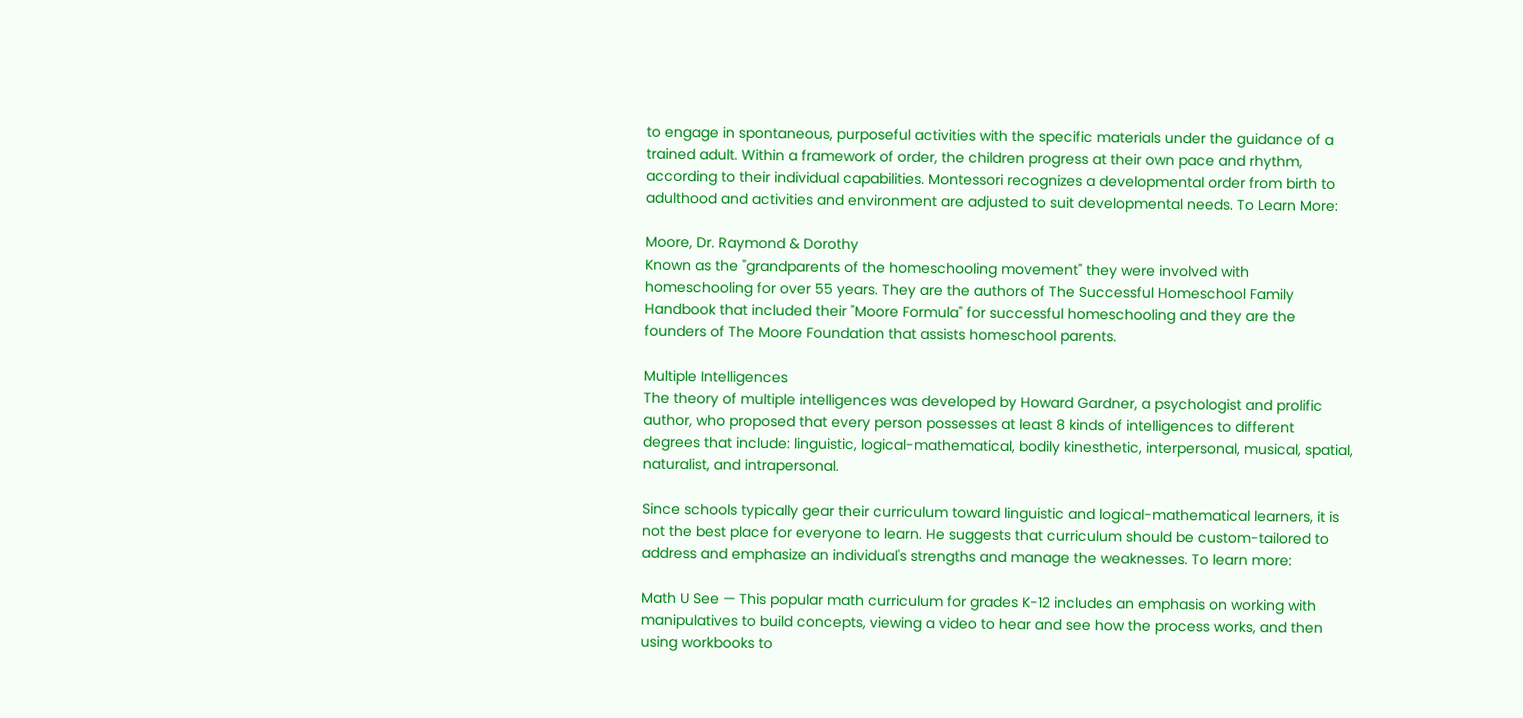to engage in spontaneous, purposeful activities with the specific materials under the guidance of a trained adult. Within a framework of order, the children progress at their own pace and rhythm, according to their individual capabilities. Montessori recognizes a developmental order from birth to adulthood and activities and environment are adjusted to suit developmental needs. To Learn More:

Moore, Dr. Raymond & Dorothy
Known as the "grandparents of the homeschooling movement" they were involved with homeschooling for over 55 years. They are the authors of The Successful Homeschool Family Handbook that included their "Moore Formula" for successful homeschooling and they are the founders of The Moore Foundation that assists homeschool parents.

Multiple Intelligences
The theory of multiple intelligences was developed by Howard Gardner, a psychologist and prolific author, who proposed that every person possesses at least 8 kinds of intelligences to different degrees that include: linguistic, logical-mathematical, bodily kinesthetic, interpersonal, musical, spatial, naturalist, and intrapersonal.

Since schools typically gear their curriculum toward linguistic and logical-mathematical learners, it is not the best place for everyone to learn. He suggests that curriculum should be custom-tailored to address and emphasize an individual's strengths and manage the weaknesses. To learn more:

Math U See — This popular math curriculum for grades K-12 includes an emphasis on working with manipulatives to build concepts, viewing a video to hear and see how the process works, and then using workbooks to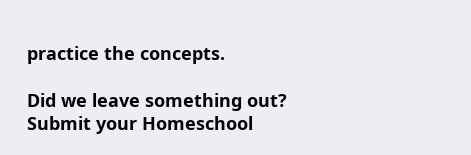practice the concepts.

Did we leave something out?
Submit your Homeschool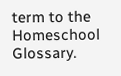term to the Homeschool Glossary.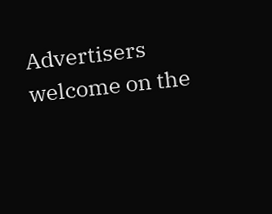Advertisers welcome on the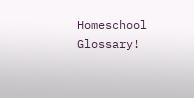Homeschool Glossary!